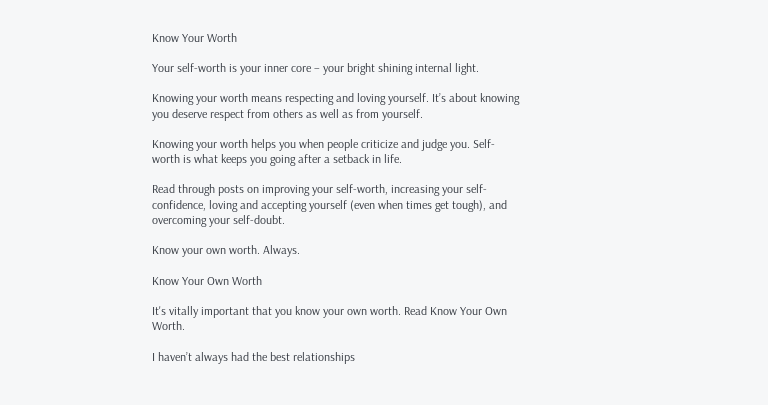Know Your Worth

Your self-worth is your inner core – your bright shining internal light.

Knowing your worth means respecting and loving yourself. It’s about knowing you deserve respect from others as well as from yourself.

Knowing your worth helps you when people criticize and judge you. Self-worth is what keeps you going after a setback in life.

Read through posts on improving your self-worth, increasing your self-confidence, loving and accepting yourself (even when times get tough), and overcoming your self-doubt.

Know your own worth. Always.

Know Your Own Worth

It's vitally important that you know your own worth. Read Know Your Own Worth.

I haven’t always had the best relationships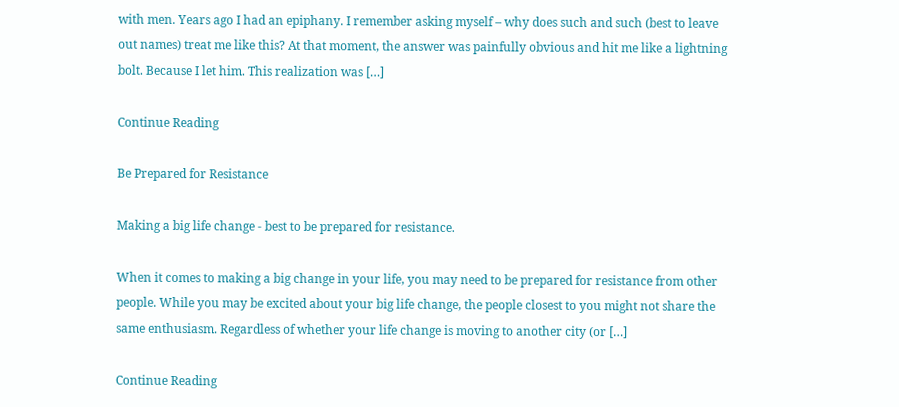with men. Years ago I had an epiphany. I remember asking myself – why does such and such (best to leave out names) treat me like this? At that moment, the answer was painfully obvious and hit me like a lightning bolt. Because I let him. This realization was […]

Continue Reading

Be Prepared for Resistance

Making a big life change - best to be prepared for resistance.

When it comes to making a big change in your life, you may need to be prepared for resistance from other people. While you may be excited about your big life change, the people closest to you might not share the same enthusiasm. Regardless of whether your life change is moving to another city (or […]

Continue Reading